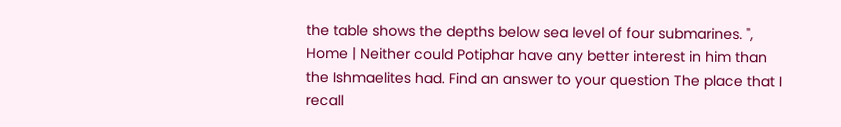the table shows the depths below sea level of four submarines. ", Home | Neither could Potiphar have any better interest in him than the Ishmaelites had. Find an answer to your question The place that I recall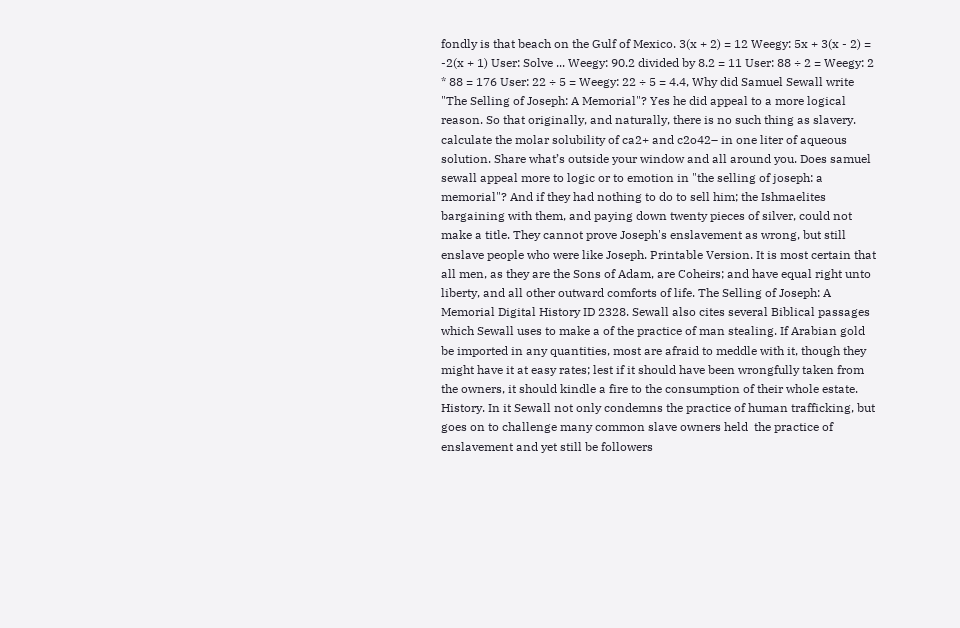fondly is that beach on the Gulf of Mexico. 3(x + 2) = 12 Weegy: 5x + 3(x - 2) = -2(x + 1) User: Solve ... Weegy: 90.2 divided by 8.2 = 11 User: 88 ÷ 2 = Weegy: 2 * 88 = 176 User: 22 ÷ 5 = Weegy: 22 ÷ 5 = 4.4, Why did Samuel Sewall write "The Selling of Joseph: A Memorial"? Yes he did appeal to a more logical reason. So that originally, and naturally, there is no such thing as slavery. calculate the molar solubility of ca2+ and c2o42– in one liter of aqueous solution. Share what’s outside your window and all around you. Does samuel sewall appeal more to logic or to emotion in "the selling of joseph: a memorial"? And if they had nothing to do to sell him; the Ishmaelites bargaining with them, and paying down twenty pieces of silver, could not make a title. They cannot prove Joseph's enslavement as wrong, but still enslave people who were like Joseph. Printable Version. It is most certain that all men, as they are the Sons of Adam, are Coheirs; and have equal right unto liberty, and all other outward comforts of life. The Selling of Joseph: A Memorial Digital History ID 2328. Sewall also cites several Biblical passages which Sewall uses to make a of the practice of man stealing. If Arabian gold be imported in any quantities, most are afraid to meddle with it, though they might have it at easy rates; lest if it should have been wrongfully taken from the owners, it should kindle a fire to the consumption of their whole estate. History. In it Sewall not only condemns the practice of human trafficking, but goes on to challenge many common slave owners held  the practice of enslavement and yet still be followers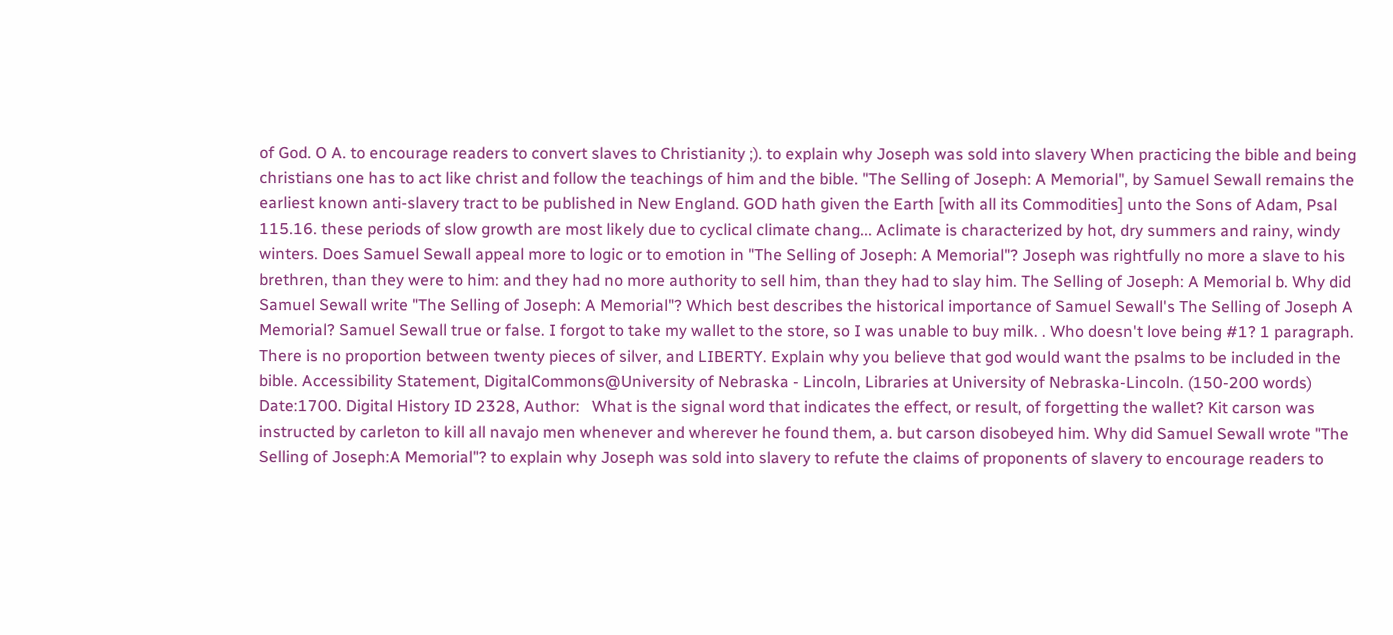of God. O A. to encourage readers to convert slaves to Christianity ;). to explain why Joseph was sold into slavery When practicing the bible and being christians one has to act like christ and follow the teachings of him and the bible. "The Selling of Joseph: A Memorial", by Samuel Sewall remains the earliest known anti-slavery tract to be published in New England. GOD hath given the Earth [with all its Commodities] unto the Sons of Adam, Psal 115.16. these periods of slow growth are most likely due to cyclical climate chang... Aclimate is characterized by hot, dry summers and rainy, windy winters. Does Samuel Sewall appeal more to logic or to emotion in "The Selling of Joseph: A Memorial"? Joseph was rightfully no more a slave to his brethren, than they were to him: and they had no more authority to sell him, than they had to slay him. The Selling of Joseph: A Memorial b. Why did Samuel Sewall write "The Selling of Joseph: A Memorial"? Which best describes the historical importance of Samuel Sewall's The Selling of Joseph A Memorial? Samuel Sewall true or false. I forgot to take my wallet to the store, so I was unable to buy milk. . Who doesn't love being #1? 1 paragraph. There is no proportion between twenty pieces of silver, and LIBERTY. Explain why you believe that god would want the psalms to be included in the bible. Accessibility Statement, DigitalCommons@University of Nebraska - Lincoln, Libraries at University of Nebraska-Lincoln. (150-200 words) Date:1700. Digital History ID 2328, Author:   What is the signal word that indicates the effect, or result, of forgetting the wallet? Kit carson was instructed by carleton to kill all navajo men whenever and wherever he found them, a. but carson disobeyed him. Why did Samuel Sewall wrote "The Selling of Joseph:A Memorial"? to explain why Joseph was sold into slavery to refute the claims of proponents of slavery to encourage readers to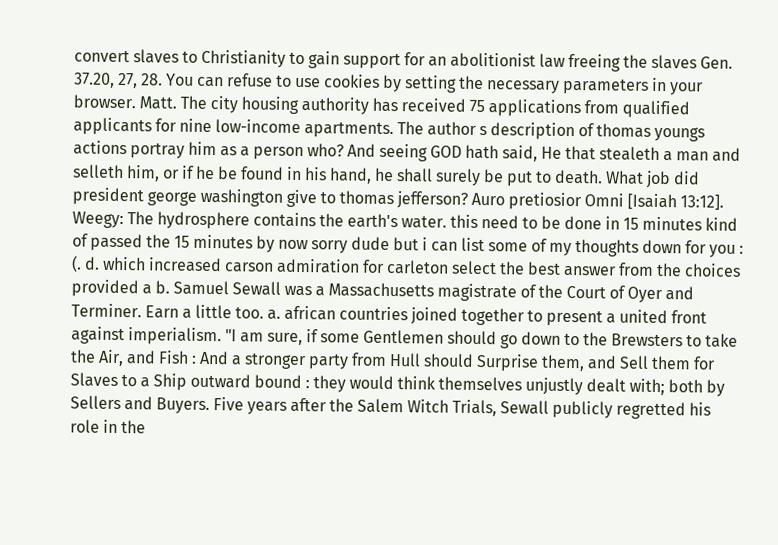convert slaves to Christianity to gain support for an abolitionist law freeing the slaves Gen. 37.20, 27, 28. You can refuse to use cookies by setting the necessary parameters in your browser. Matt. The city housing authority has received 75 applications from qualified applicants for nine low-income apartments. The author s description of thomas youngs actions portray him as a person who? And seeing GOD hath said, He that stealeth a man and selleth him, or if he be found in his hand, he shall surely be put to death. What job did president george washington give to thomas jefferson? Auro pretiosior Omni [Isaiah 13:12]. Weegy: The hydrosphere contains the earth's water. this need to be done in 15 minutes kind of passed the 15 minutes by now sorry dude but i can list some of my thoughts down for you : (. d. which increased carson admiration for carleton select the best answer from the choices provided a b. Samuel Sewall was a Massachusetts magistrate of the Court of Oyer and Terminer. Earn a little too. a. african countries joined together to present a united front against imperialism. "I am sure, if some Gentlemen should go down to the Brewsters to take the Air, and Fish : And a stronger party from Hull should Surprise them, and Sell them for Slaves to a Ship outward bound : they would think themselves unjustly dealt with; both by Sellers and Buyers. Five years after the Salem Witch Trials, Sewall publicly regretted his role in the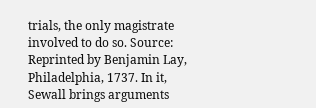trials, the only magistrate involved to do so. Source: Reprinted by Benjamin Lay, Philadelphia, 1737. In it, Sewall brings arguments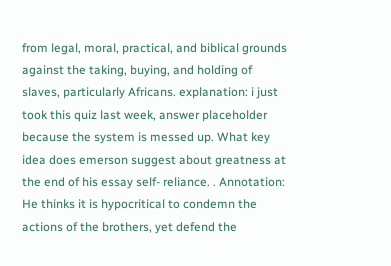from legal, moral, practical, and biblical grounds against the taking, buying, and holding of slaves, particularly Africans. explanation: i just took this quiz last week, answer placeholder because the system is messed up. What key idea does emerson suggest about greatness at the end of his essay self- reliance. . Annotation: He thinks it is hypocritical to condemn the actions of the brothers, yet defend the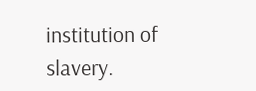institution of slavery.